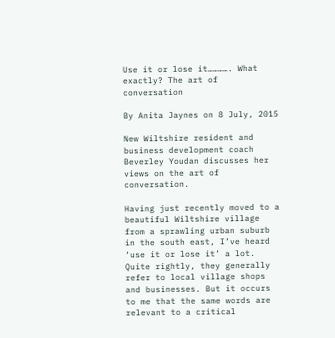Use it or lose it…………. What exactly? The art of conversation

By Anita Jaynes on 8 July, 2015

New Wiltshire resident and business development coach Beverley Youdan discusses her views on the art of conversation.

Having just recently moved to a beautiful Wiltshire village from a sprawling urban suburb in the south east, I’ve heard ‘use it or lose it’ a lot. Quite rightly, they generally refer to local village shops and businesses. But it occurs to me that the same words are relevant to a critical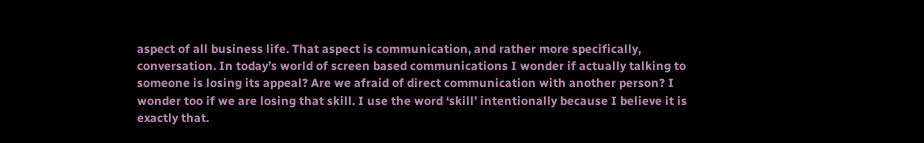aspect of all business life. That aspect is communication, and rather more specifically, conversation. In today’s world of screen based communications I wonder if actually talking to someone is losing its appeal? Are we afraid of direct communication with another person? I wonder too if we are losing that skill. I use the word ‘skill’ intentionally because I believe it is exactly that.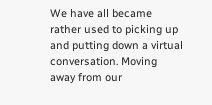We have all became rather used to picking up and putting down a virtual conversation. Moving away from our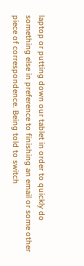laptop or putting down our tablet in order to quickly do something else in preference to finishing an email or some other piece of correspondence. Being told to switch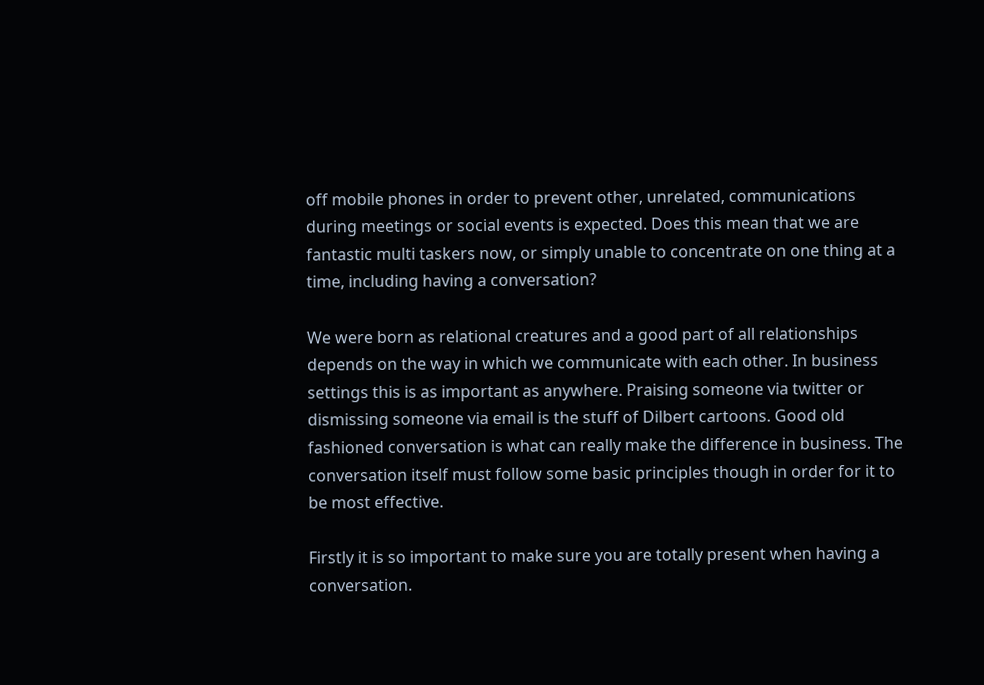off mobile phones in order to prevent other, unrelated, communications during meetings or social events is expected. Does this mean that we are fantastic multi taskers now, or simply unable to concentrate on one thing at a time, including having a conversation?

We were born as relational creatures and a good part of all relationships depends on the way in which we communicate with each other. In business settings this is as important as anywhere. Praising someone via twitter or dismissing someone via email is the stuff of Dilbert cartoons. Good old fashioned conversation is what can really make the difference in business. The conversation itself must follow some basic principles though in order for it to be most effective.

Firstly it is so important to make sure you are totally present when having a conversation.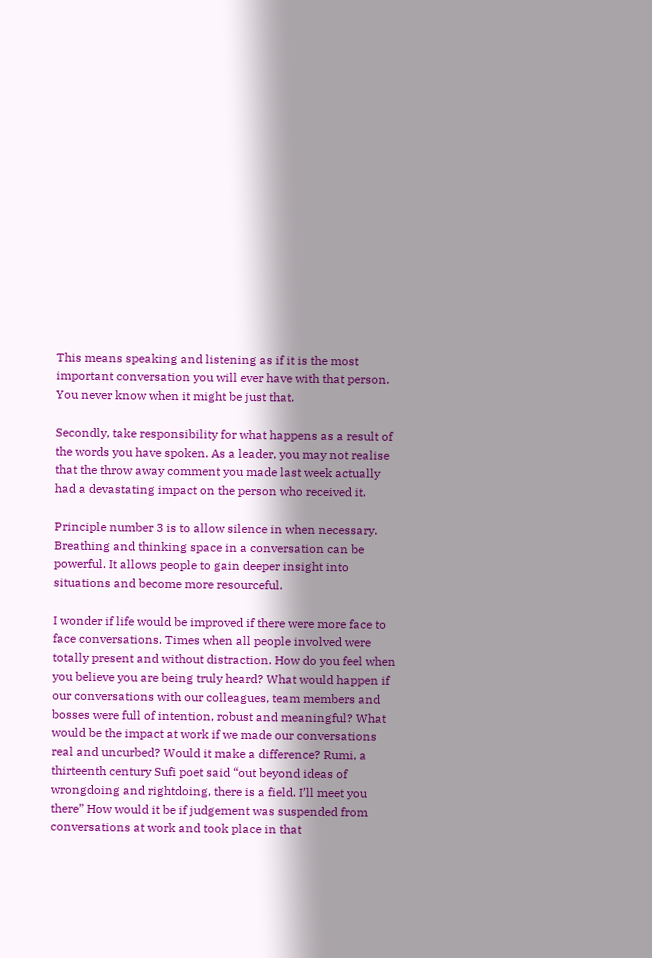This means speaking and listening as if it is the most important conversation you will ever have with that person. You never know when it might be just that.

Secondly, take responsibility for what happens as a result of the words you have spoken. As a leader, you may not realise that the throw away comment you made last week actually had a devastating impact on the person who received it.

Principle number 3 is to allow silence in when necessary. Breathing and thinking space in a conversation can be powerful. It allows people to gain deeper insight into situations and become more resourceful.

I wonder if life would be improved if there were more face to face conversations. Times when all people involved were totally present and without distraction. How do you feel when you believe you are being truly heard? What would happen if our conversations with our colleagues, team members and bosses were full of intention, robust and meaningful? What would be the impact at work if we made our conversations real and uncurbed? Would it make a difference? Rumi, a thirteenth century Sufi poet said “out beyond ideas of wrongdoing and rightdoing, there is a field. I’ll meet you there” How would it be if judgement was suspended from conversations at work and took place in that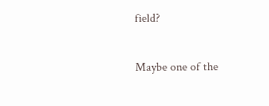field?

Maybe one of the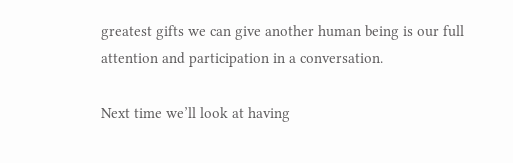greatest gifts we can give another human being is our full attention and participation in a conversation.

Next time we’ll look at having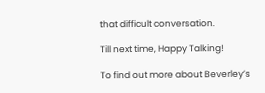that difficult conversation.

Till next time, Happy Talking!

To find out more about Beverley’s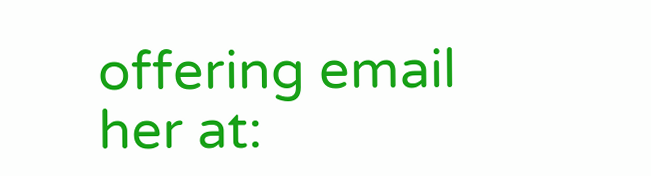offering email her at: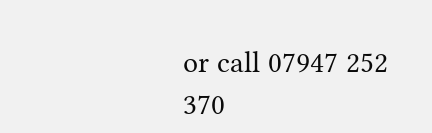or call 07947 252 370